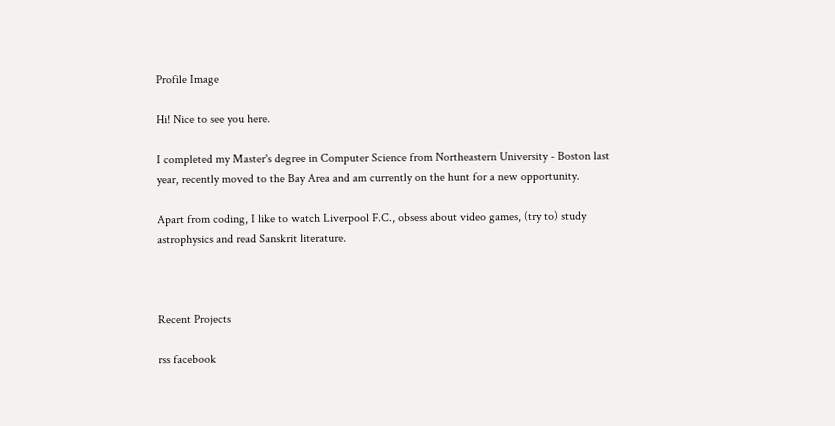Profile Image

Hi! Nice to see you here.

I completed my Master's degree in Computer Science from Northeastern University - Boston last year, recently moved to the Bay Area and am currently on the hunt for a new opportunity.

Apart from coding, I like to watch Liverpool F.C., obsess about video games, (try to) study astrophysics and read Sanskrit literature.



Recent Projects

rss facebook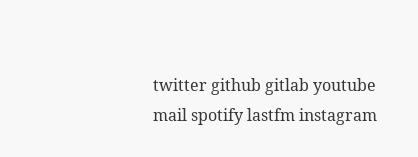twitter github gitlab youtube mail spotify lastfm instagram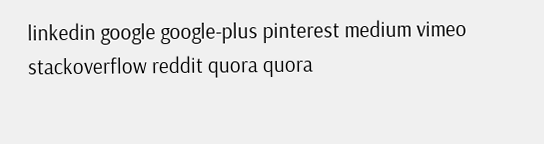linkedin google google-plus pinterest medium vimeo stackoverflow reddit quora quora